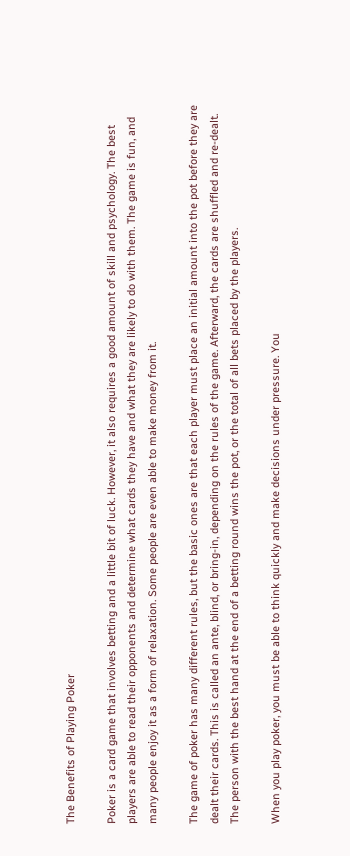The Benefits of Playing Poker

Poker is a card game that involves betting and a little bit of luck. However, it also requires a good amount of skill and psychology. The best players are able to read their opponents and determine what cards they have and what they are likely to do with them. The game is fun, and many people enjoy it as a form of relaxation. Some people are even able to make money from it.

The game of poker has many different rules, but the basic ones are that each player must place an initial amount into the pot before they are dealt their cards. This is called an ante, blind, or bring-in, depending on the rules of the game. Afterward, the cards are shuffled and re-dealt. The person with the best hand at the end of a betting round wins the pot, or the total of all bets placed by the players.

When you play poker, you must be able to think quickly and make decisions under pressure. You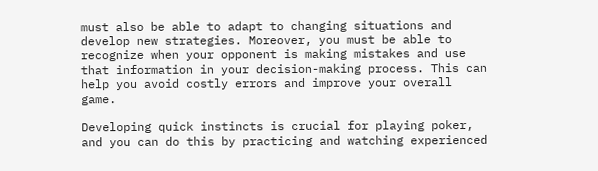must also be able to adapt to changing situations and develop new strategies. Moreover, you must be able to recognize when your opponent is making mistakes and use that information in your decision-making process. This can help you avoid costly errors and improve your overall game.

Developing quick instincts is crucial for playing poker, and you can do this by practicing and watching experienced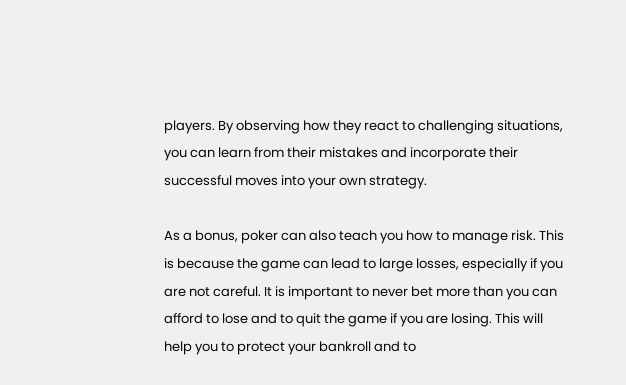players. By observing how they react to challenging situations, you can learn from their mistakes and incorporate their successful moves into your own strategy.

As a bonus, poker can also teach you how to manage risk. This is because the game can lead to large losses, especially if you are not careful. It is important to never bet more than you can afford to lose and to quit the game if you are losing. This will help you to protect your bankroll and to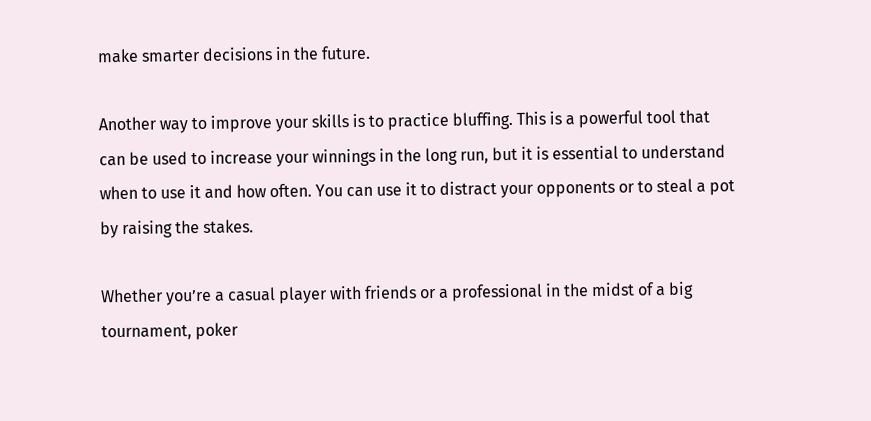make smarter decisions in the future.

Another way to improve your skills is to practice bluffing. This is a powerful tool that can be used to increase your winnings in the long run, but it is essential to understand when to use it and how often. You can use it to distract your opponents or to steal a pot by raising the stakes.

Whether you’re a casual player with friends or a professional in the midst of a big tournament, poker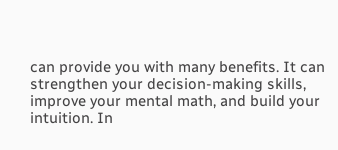can provide you with many benefits. It can strengthen your decision-making skills, improve your mental math, and build your intuition. In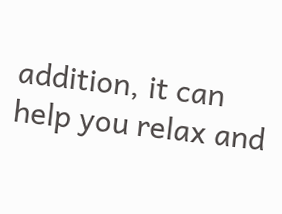addition, it can help you relax and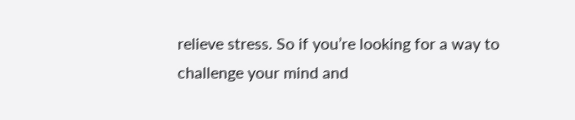relieve stress. So if you’re looking for a way to challenge your mind and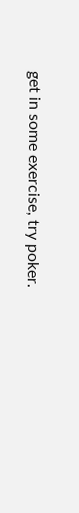get in some exercise, try poker.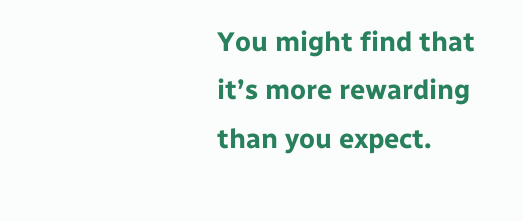You might find that it’s more rewarding than you expect.